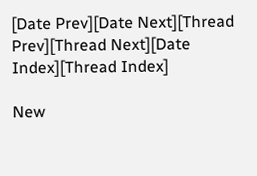[Date Prev][Date Next][Thread Prev][Thread Next][Date Index][Thread Index]

New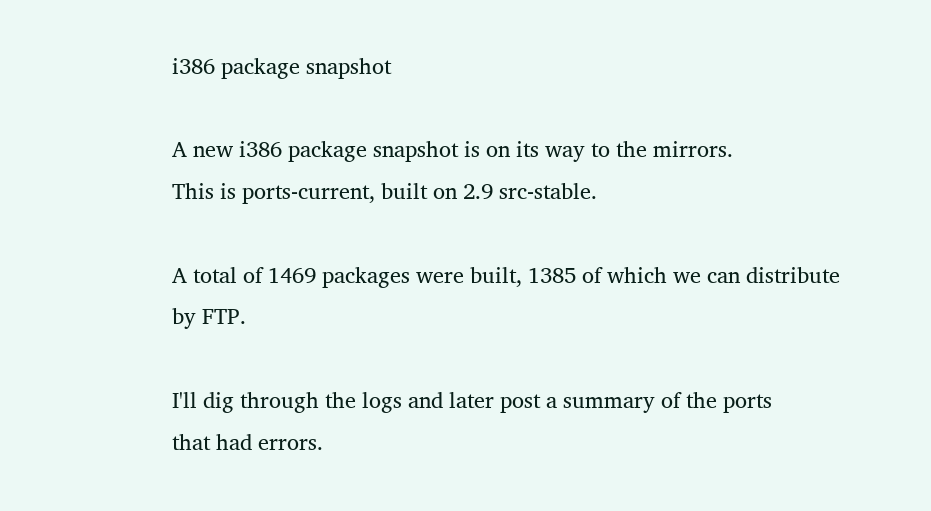i386 package snapshot

A new i386 package snapshot is on its way to the mirrors.
This is ports-current, built on 2.9 src-stable.

A total of 1469 packages were built, 1385 of which we can distribute
by FTP.

I'll dig through the logs and later post a summary of the ports
that had errors.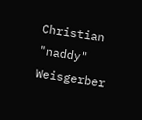Christian "naddy" Weisgerber